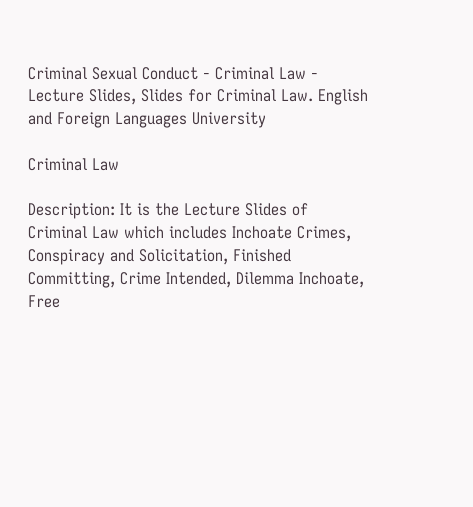Criminal Sexual Conduct - Criminal Law - Lecture Slides, Slides for Criminal Law. English and Foreign Languages University

Criminal Law

Description: It is the Lecture Slides of Criminal Law which includes Inchoate Crimes, Conspiracy and Solicitation, Finished Committing, Crime Intended, Dilemma Inchoate, Free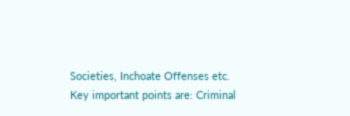Societies, Inchoate Offenses etc. Key important points are: Criminal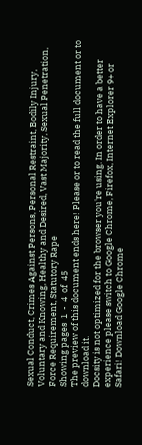Sexual Conduct, Crimes Against Persons, Personal Restraint, Bodily Injury, Voluntary and Knowing, Healthy and Desired, Vast Majority, Sexual Penetration, Force Requirement, Statutory Rape
Showing pages  1  -  4  of  45
The preview of this document ends here! Please or to read the full document or to download it.
Docsity is not optimized for the browser you're using. In order to have a better experience please switch to Google Chrome, Firefox, Internet Explorer 9+ or Safari! Download Google Chrome